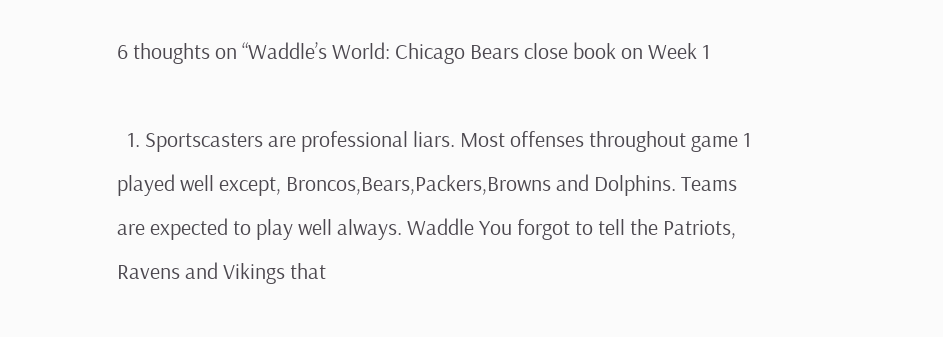6 thoughts on “Waddle’s World: Chicago Bears close book on Week 1

  1. Sportscasters are professional liars. Most offenses throughout game 1 played well except, Broncos,Bears,Packers,Browns and Dolphins. Teams are expected to play well always. Waddle You forgot to tell the Patriots, Ravens and Vikings that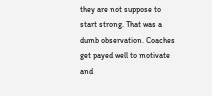they are not suppose to start strong. That was a dumb observation. Coaches get payed well to motivate and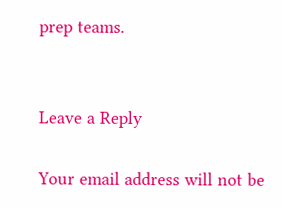prep teams.


Leave a Reply

Your email address will not be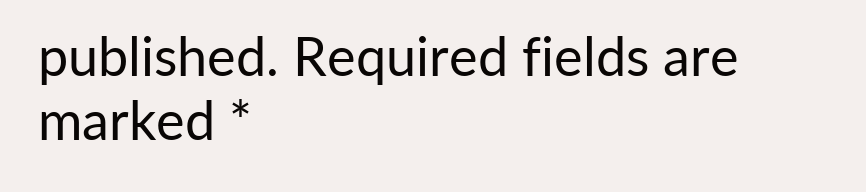published. Required fields are marked *